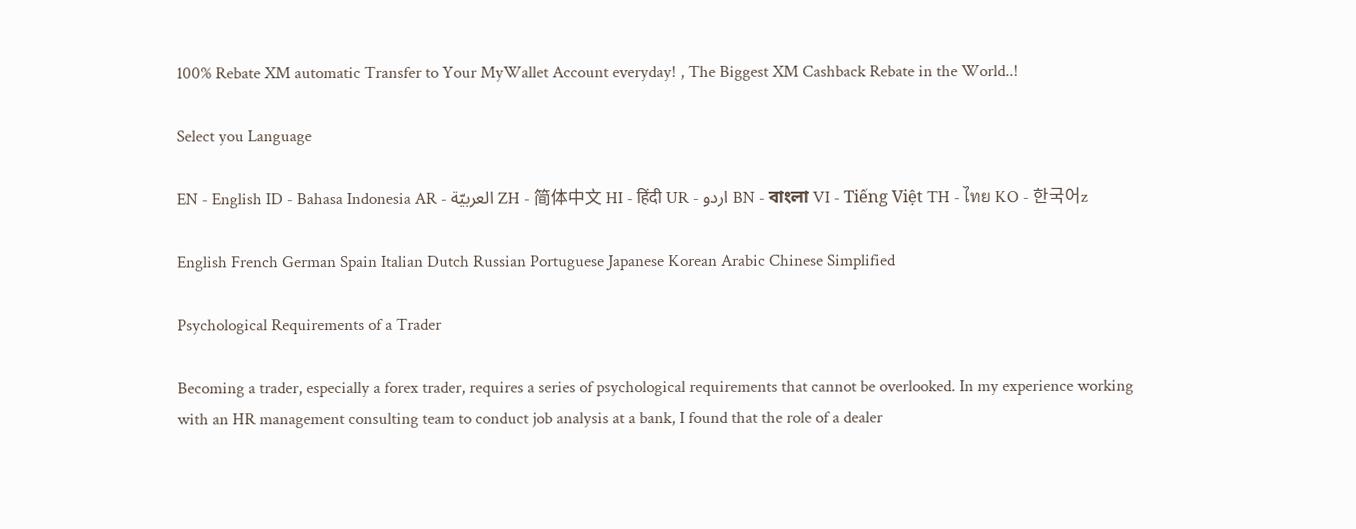100% Rebate XM automatic Transfer to Your MyWallet Account everyday! , The Biggest XM Cashback Rebate in the World..!

Select you Language

EN - English ID - Bahasa Indonesia AR - العربيّة ZH - 简体中文 HI - हिंदी UR - اردو BN - বাংলা VI - Tiếng Việt TH - ไทย KO - 한국어z

English French German Spain Italian Dutch Russian Portuguese Japanese Korean Arabic Chinese Simplified

Psychological Requirements of a Trader

Becoming a trader, especially a forex trader, requires a series of psychological requirements that cannot be overlooked. In my experience working with an HR management consulting team to conduct job analysis at a bank, I found that the role of a dealer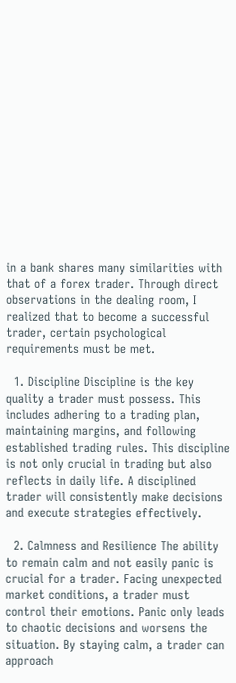in a bank shares many similarities with that of a forex trader. Through direct observations in the dealing room, I realized that to become a successful trader, certain psychological requirements must be met.

  1. Discipline Discipline is the key quality a trader must possess. This includes adhering to a trading plan, maintaining margins, and following established trading rules. This discipline is not only crucial in trading but also reflects in daily life. A disciplined trader will consistently make decisions and execute strategies effectively.

  2. Calmness and Resilience The ability to remain calm and not easily panic is crucial for a trader. Facing unexpected market conditions, a trader must control their emotions. Panic only leads to chaotic decisions and worsens the situation. By staying calm, a trader can approach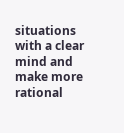situations with a clear mind and make more rational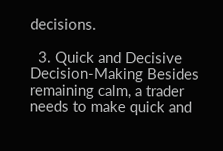decisions.

  3. Quick and Decisive Decision-Making Besides remaining calm, a trader needs to make quick and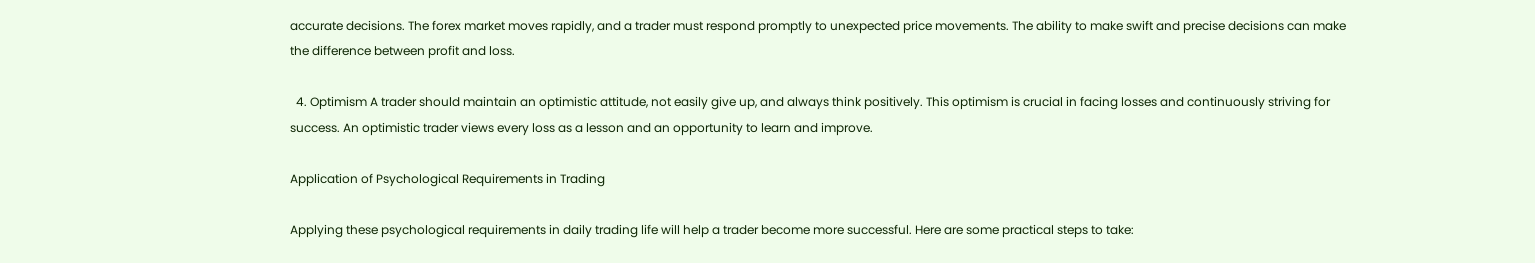accurate decisions. The forex market moves rapidly, and a trader must respond promptly to unexpected price movements. The ability to make swift and precise decisions can make the difference between profit and loss.

  4. Optimism A trader should maintain an optimistic attitude, not easily give up, and always think positively. This optimism is crucial in facing losses and continuously striving for success. An optimistic trader views every loss as a lesson and an opportunity to learn and improve.

Application of Psychological Requirements in Trading

Applying these psychological requirements in daily trading life will help a trader become more successful. Here are some practical steps to take: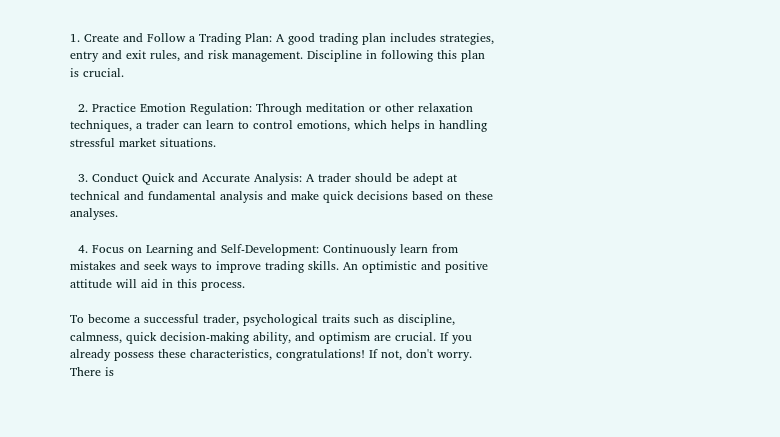1. Create and Follow a Trading Plan: A good trading plan includes strategies, entry and exit rules, and risk management. Discipline in following this plan is crucial.

  2. Practice Emotion Regulation: Through meditation or other relaxation techniques, a trader can learn to control emotions, which helps in handling stressful market situations.

  3. Conduct Quick and Accurate Analysis: A trader should be adept at technical and fundamental analysis and make quick decisions based on these analyses.

  4. Focus on Learning and Self-Development: Continuously learn from mistakes and seek ways to improve trading skills. An optimistic and positive attitude will aid in this process.

To become a successful trader, psychological traits such as discipline, calmness, quick decision-making ability, and optimism are crucial. If you already possess these characteristics, congratulations! If not, don't worry. There is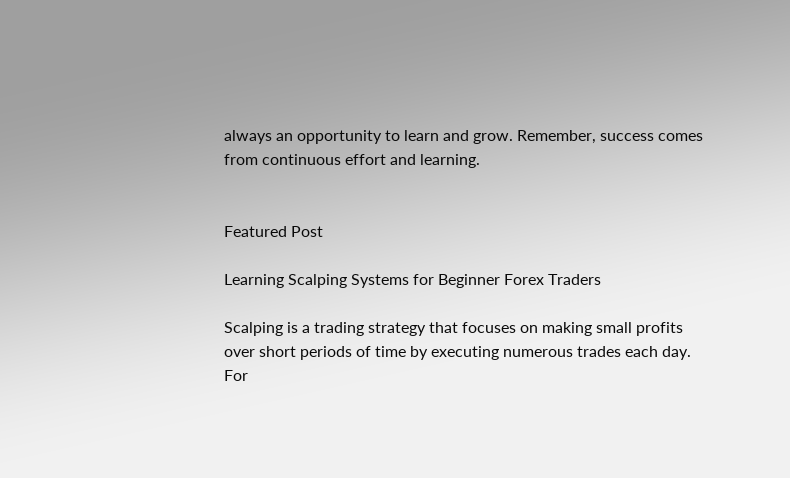always an opportunity to learn and grow. Remember, success comes from continuous effort and learning.


Featured Post

Learning Scalping Systems for Beginner Forex Traders

Scalping is a trading strategy that focuses on making small profits over short periods of time by executing numerous trades each day. For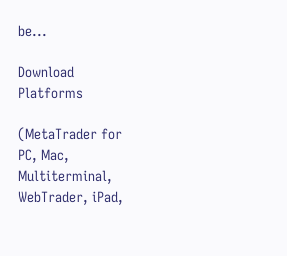be...

Download Platforms

(MetaTrader for PC, Mac, Multiterminal, WebTrader, iPad,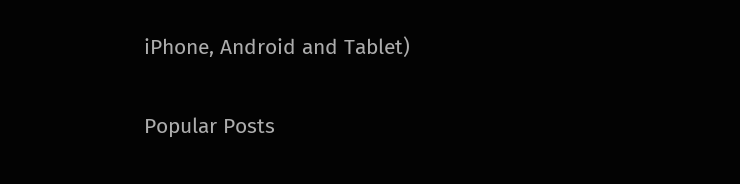iPhone, Android and Tablet)

Popular Posts